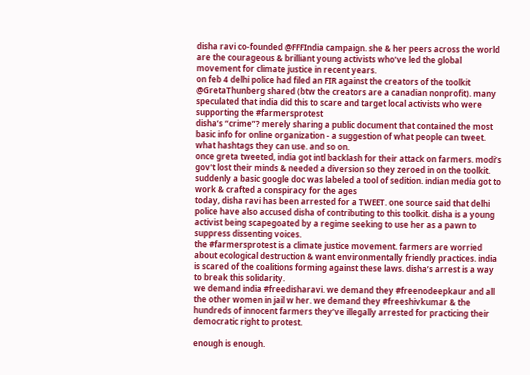disha ravi co-founded @FFFIndia campaign. she & her peers across the world are the courageous & brilliant young activists who’ve led the global movement for climate justice in recent years.
on feb 4 delhi police had filed an FIR against the creators of the toolkit @GretaThunberg shared (btw the creators are a canadian nonprofit). many speculated that india did this to scare and target local activists who were supporting the #farmersprotest
disha’s “crime”? merely sharing a public document that contained the most basic info for online organization - a suggestion of what people can tweet. what hashtags they can use. and so on.
once greta tweeted, india got intl backlash for their attack on farmers. modi’s gov't lost their minds & needed a diversion so they zeroed in on the toolkit. suddenly a basic google doc was labeled a tool of sedition. indian media got to work & crafted a conspiracy for the ages
today, disha ravi has been arrested for a TWEET. one source said that delhi police have also accused disha of contributing to this toolkit. disha is a young activist being scapegoated by a regime seeking to use her as a pawn to suppress dissenting voices.
the #farmersprotest is a climate justice movement. farmers are worried about ecological destruction & want environmentally friendly practices. india is scared of the coalitions forming against these laws. disha’s arrest is a way to break this solidarity.
we demand india #freedisharavi. we demand they #freenodeepkaur and all the other women in jail w her. we demand they #freeshivkumar & the hundreds of innocent farmers they’ve illegally arrested for practicing their democratic right to protest.

enough is enough.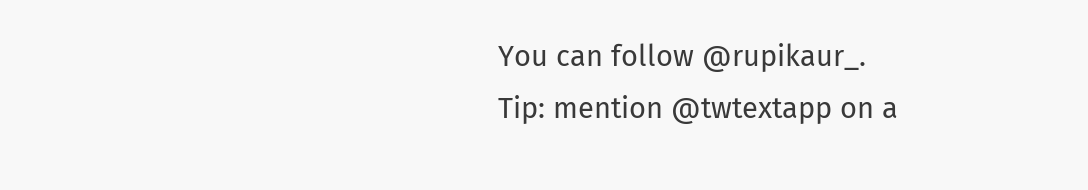You can follow @rupikaur_.
Tip: mention @twtextapp on a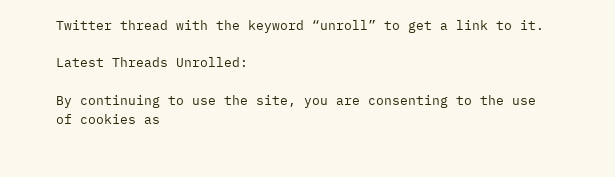Twitter thread with the keyword “unroll” to get a link to it.

Latest Threads Unrolled:

By continuing to use the site, you are consenting to the use of cookies as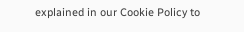explained in our Cookie Policy to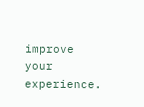improve your experience.